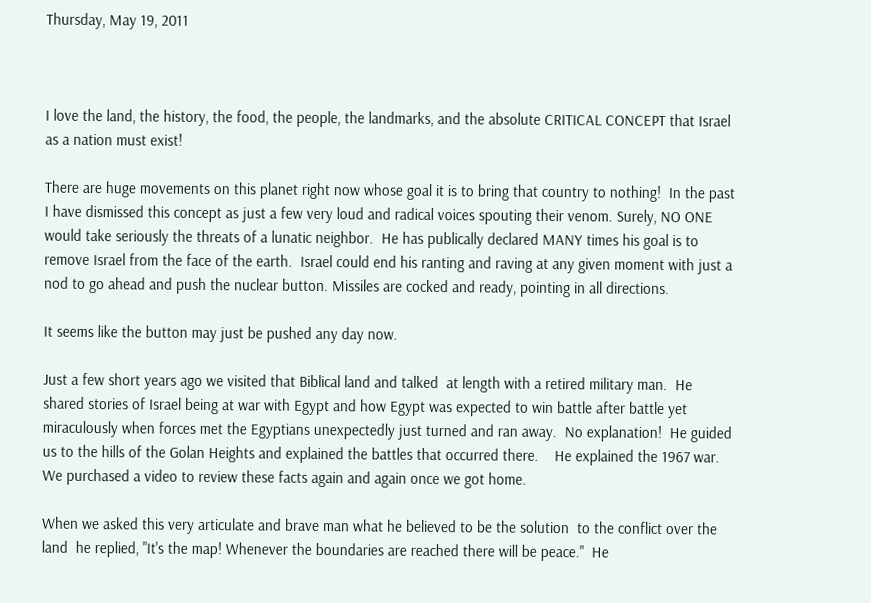Thursday, May 19, 2011



I love the land, the history, the food, the people, the landmarks, and the absolute CRITICAL CONCEPT that Israel as a nation must exist!

There are huge movements on this planet right now whose goal it is to bring that country to nothing!  In the past I have dismissed this concept as just a few very loud and radical voices spouting their venom. Surely, NO ONE would take seriously the threats of a lunatic neighbor.  He has publically declared MANY times his goal is to remove Israel from the face of the earth.  Israel could end his ranting and raving at any given moment with just a nod to go ahead and push the nuclear button. Missiles are cocked and ready, pointing in all directions.

It seems like the button may just be pushed any day now.

Just a few short years ago we visited that Biblical land and talked  at length with a retired military man.  He shared stories of Israel being at war with Egypt and how Egypt was expected to win battle after battle yet miraculously when forces met the Egyptians unexpectedly just turned and ran away.  No explanation!  He guided us to the hills of the Golan Heights and explained the battles that occurred there.    He explained the 1967 war. We purchased a video to review these facts again and again once we got home.

When we asked this very articulate and brave man what he believed to be the solution  to the conflict over the land  he replied, "It's the map! Whenever the boundaries are reached there will be peace."  He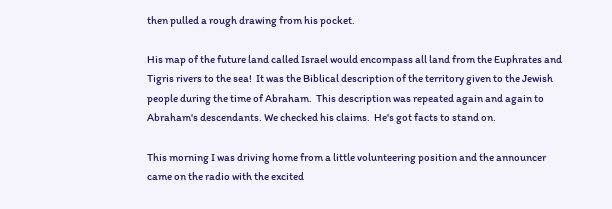then pulled a rough drawing from his pocket.

His map of the future land called Israel would encompass all land from the Euphrates and Tigris rivers to the sea!  It was the Biblical description of the territory given to the Jewish people during the time of Abraham.  This description was repeated again and again to Abraham's descendants. We checked his claims.  He's got facts to stand on.

This morning I was driving home from a little volunteering position and the announcer came on the radio with the excited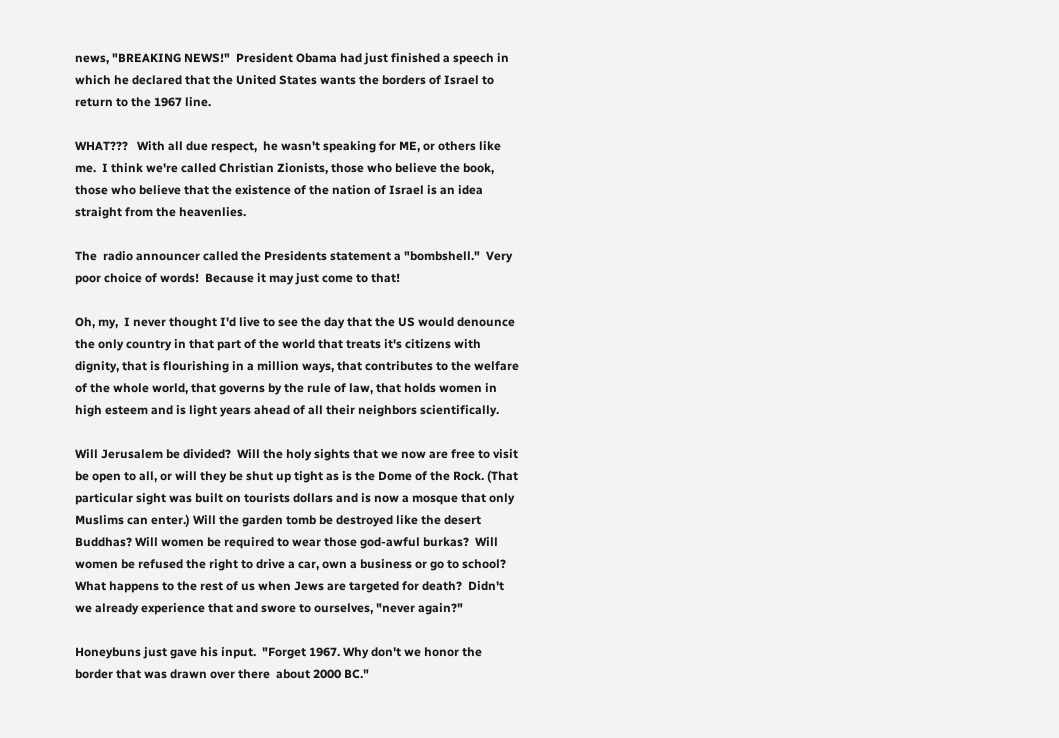news, "BREAKING NEWS!"  President Obama had just finished a speech in which he declared that the United States wants the borders of Israel to return to the 1967 line.

WHAT???   With all due respect,  he wasn't speaking for ME, or others like me.  I think we're called Christian Zionists, those who believe the book, those who believe that the existence of the nation of Israel is an idea straight from the heavenlies.

The  radio announcer called the Presidents statement a "bombshell."  Very poor choice of words!  Because it may just come to that!

Oh, my,  I never thought I'd live to see the day that the US would denounce the only country in that part of the world that treats it's citizens with dignity, that is flourishing in a million ways, that contributes to the welfare of the whole world, that governs by the rule of law, that holds women in high esteem and is light years ahead of all their neighbors scientifically.

Will Jerusalem be divided?  Will the holy sights that we now are free to visit be open to all, or will they be shut up tight as is the Dome of the Rock. (That particular sight was built on tourists dollars and is now a mosque that only Muslims can enter.) Will the garden tomb be destroyed like the desert Buddhas? Will women be required to wear those god-awful burkas?  Will women be refused the right to drive a car, own a business or go to school?  What happens to the rest of us when Jews are targeted for death?  Didn't we already experience that and swore to ourselves, "never again?"

Honeybuns just gave his input.  "Forget 1967. Why don't we honor the border that was drawn over there  about 2000 BC."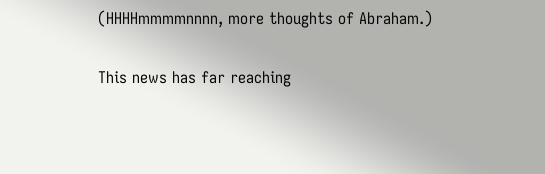(HHHHmmmmnnnn, more thoughts of Abraham.)

This news has far reaching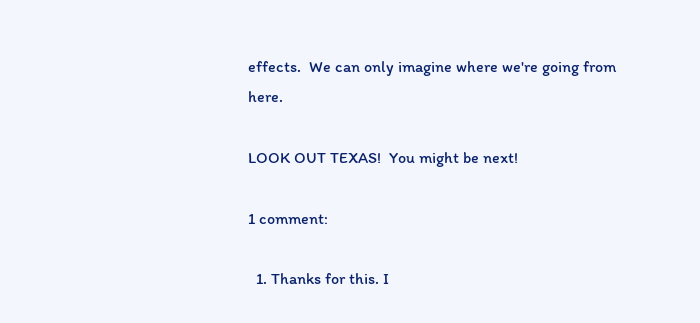effects.  We can only imagine where we're going from here.

LOOK OUT TEXAS!  You might be next!

1 comment:

  1. Thanks for this. I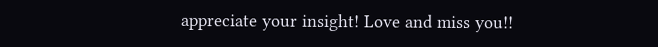appreciate your insight! Love and miss you!!